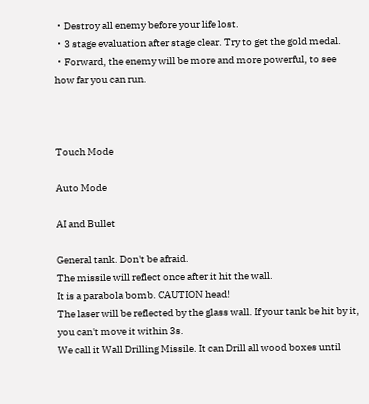・Destroy all enemy before your life lost.
・3 stage evaluation after stage clear. Try to get the gold medal.
・Forward, the enemy will be more and more powerful, to see how far you can run.



Touch Mode

Auto Mode

AI and Bullet

General tank. Don't be afraid.
The missile will reflect once after it hit the wall.
It is a parabola bomb. CAUTION head!
The laser will be reflected by the glass wall. If your tank be hit by it, you can't move it within 3s.
We call it Wall Drilling Missile. It can Drill all wood boxes until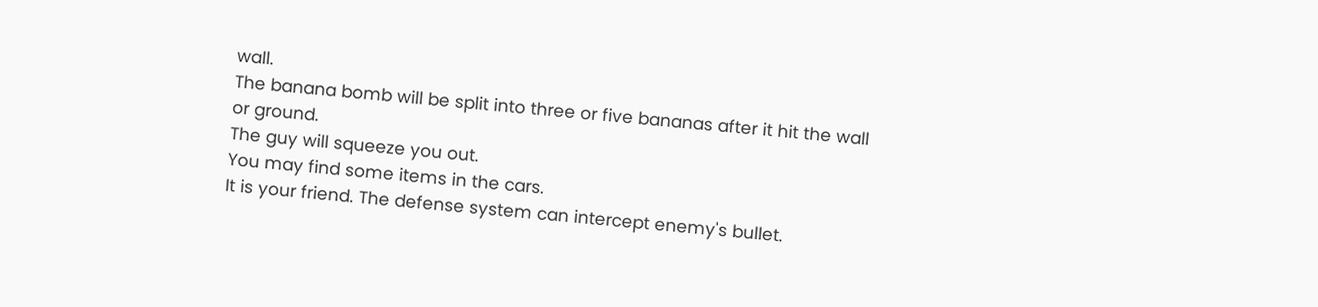wall.
The banana bomb will be split into three or five bananas after it hit the wall or ground.
The guy will squeeze you out.
You may find some items in the cars.
It is your friend. The defense system can intercept enemy's bullet.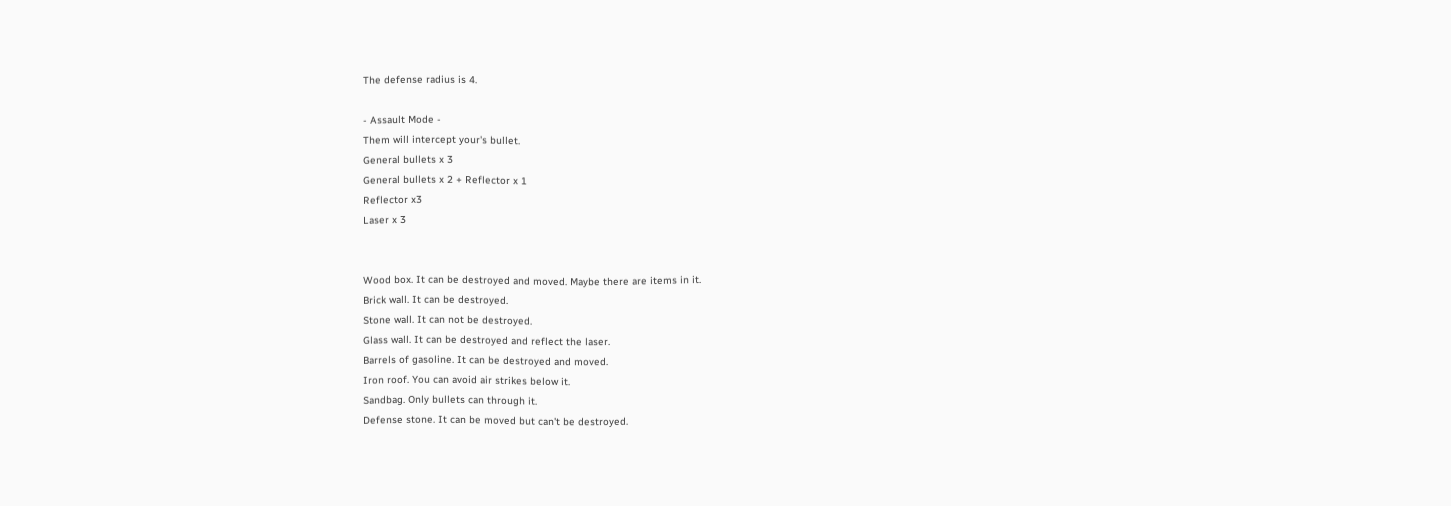The defense radius is 4.

- Assault Mode -
Them will intercept your's bullet.
General bullets x 3
General bullets x 2 + Reflector x 1
Reflector x3
Laser x 3


Wood box. It can be destroyed and moved. Maybe there are items in it.
Brick wall. It can be destroyed.
Stone wall. It can not be destroyed.
Glass wall. It can be destroyed and reflect the laser.
Barrels of gasoline. It can be destroyed and moved.
Iron roof. You can avoid air strikes below it.
Sandbag. Only bullets can through it.
Defense stone. It can be moved but can't be destroyed.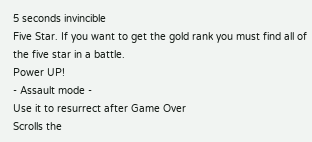5 seconds invincible
Five Star. If you want to get the gold rank you must find all of the five star in a battle.
Power UP!
- Assault mode -
Use it to resurrect after Game Over
Scrolls the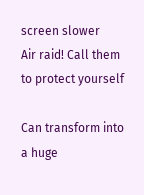screen slower
Air raid! Call them to protect yourself

Can transform into a huge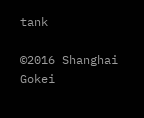tank

©2016 Shanghai Gokei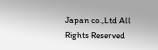Japan co.,Ltd All Rights Reserved